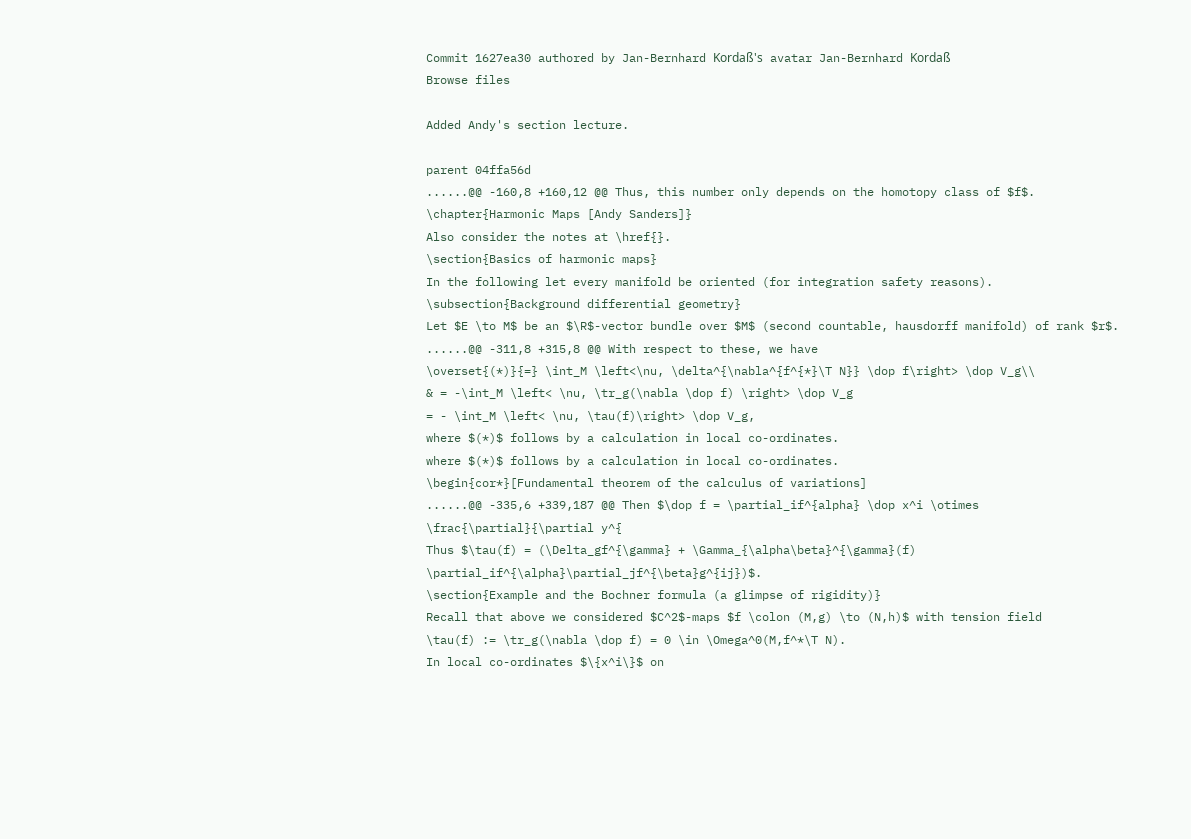Commit 1627ea30 authored by Jan-Bernhard Kordaß's avatar Jan-Bernhard Kordaß
Browse files

Added Andy's section lecture.

parent 04ffa56d
......@@ -160,8 +160,12 @@ Thus, this number only depends on the homotopy class of $f$.
\chapter{Harmonic Maps [Andy Sanders]}
Also consider the notes at \href{}.
\section{Basics of harmonic maps}
In the following let every manifold be oriented (for integration safety reasons).
\subsection{Background differential geometry}
Let $E \to M$ be an $\R$-vector bundle over $M$ (second countable, hausdorff manifold) of rank $r$.
......@@ -311,8 +315,8 @@ With respect to these, we have
\overset{(*)}{=} \int_M \left<\nu, \delta^{\nabla^{f^{*}\T N}} \dop f\right> \dop V_g\\
& = -\int_M \left< \nu, \tr_g(\nabla \dop f) \right> \dop V_g
= - \int_M \left< \nu, \tau(f)\right> \dop V_g,
where $(*)$ follows by a calculation in local co-ordinates.
where $(*)$ follows by a calculation in local co-ordinates.
\begin{cor*}[Fundamental theorem of the calculus of variations]
......@@ -335,6 +339,187 @@ Then $\dop f = \partial_if^{alpha} \dop x^i \otimes \frac{\partial}{\partial y^{
Thus $\tau(f) = (\Delta_gf^{\gamma} + \Gamma_{\alpha\beta}^{\gamma}(f) \partial_if^{\alpha}\partial_jf^{\beta}g^{ij})$.
\section{Example and the Bochner formula (a glimpse of rigidity)}
Recall that above we considered $C^2$-maps $f \colon (M,g) \to (N,h)$ with tension field
\tau(f) := \tr_g(\nabla \dop f) = 0 \in \Omega^0(M,f^*\T N).
In local co-ordinates $\{x^i\}$ on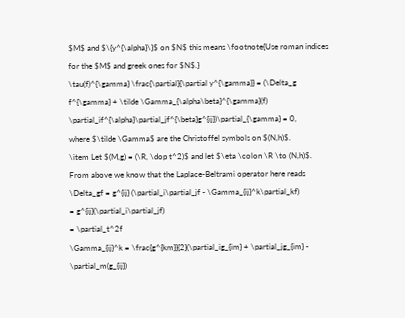$M$ and $\{y^{\alpha}\}$ on $N$ this means \footnote{Use roman indices for the $M$ and greek ones for $N$.}
\tau(f)^{\gamma} \frac{\partial}{\partial y^{\gamma}} = (\Delta_g f^{\gamma} + \tilde \Gamma_{\alpha\beta}^{\gamma}(f) \partial_if^{\alpha}\partial_jf^{\beta}g^{ij})\partial_{\gamma} = 0,
where $\tilde \Gamma$ are the Christoffel symbols on $(N,h)$.
\item Let $(M,g) = (\R, \dop t^2)$ and let $\eta \colon \R \to (N,h)$.
From above we know that the Laplace-Beltrami operator here reads
\Delta_gf = g^{ij} (\partial_i\partial_jf - \Gamma_{ij}^k\partial_kf)
= g^{ij}(\partial_i\partial_jf)
= \partial_t^2f
\Gamma_{ij}^k = \frac{g^{km}}{2}(\partial_ig_{im} + \partial_jg_{im} - \partial_m(g_{ij})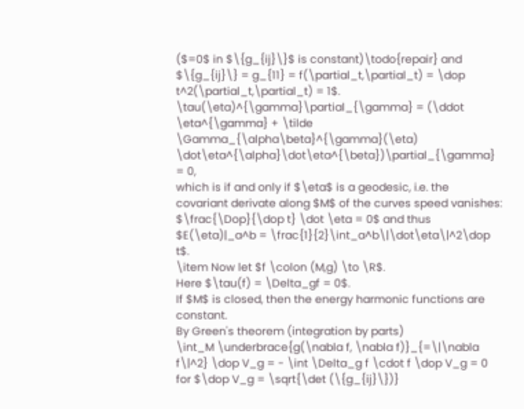($=0$ in $\{g_{ij}\}$ is constant)\todo{repair} and $\{g_{ij}\} = g_{11} = f(\partial_t,\partial_t) = \dop t^2(\partial_t,\partial_t) = 1$.
\tau(\eta)^{\gamma}\partial_{\gamma} = (\ddot \eta^{\gamma} + \tilde \Gamma_{\alpha\beta}^{\gamma}(\eta) \dot\eta^{\alpha}\dot\eta^{\beta})\partial_{\gamma} = 0,
which is if and only if $\eta$ is a geodesic, i.e. the covariant derivate along $M$ of the curves speed vanishes: $\frac{\Dop}{\dop t} \dot \eta = 0$ and thus $E(\eta)|_a^b = \frac{1}{2}\int_a^b\|\dot\eta\|^2\dop t$.
\item Now let $f \colon (M,g) \to \R$.
Here $\tau(f) = \Delta_gf = 0$.
If $M$ is closed, then the energy harmonic functions are constant.
By Green's theorem (integration by parts)
\int_M \underbrace{g(\nabla f, \nabla f)}_{=\|\nabla f\|^2} \dop V_g = - \int \Delta_g f \cdot f \dop V_g = 0
for $\dop V_g = \sqrt{\det (\{g_{ij}\})}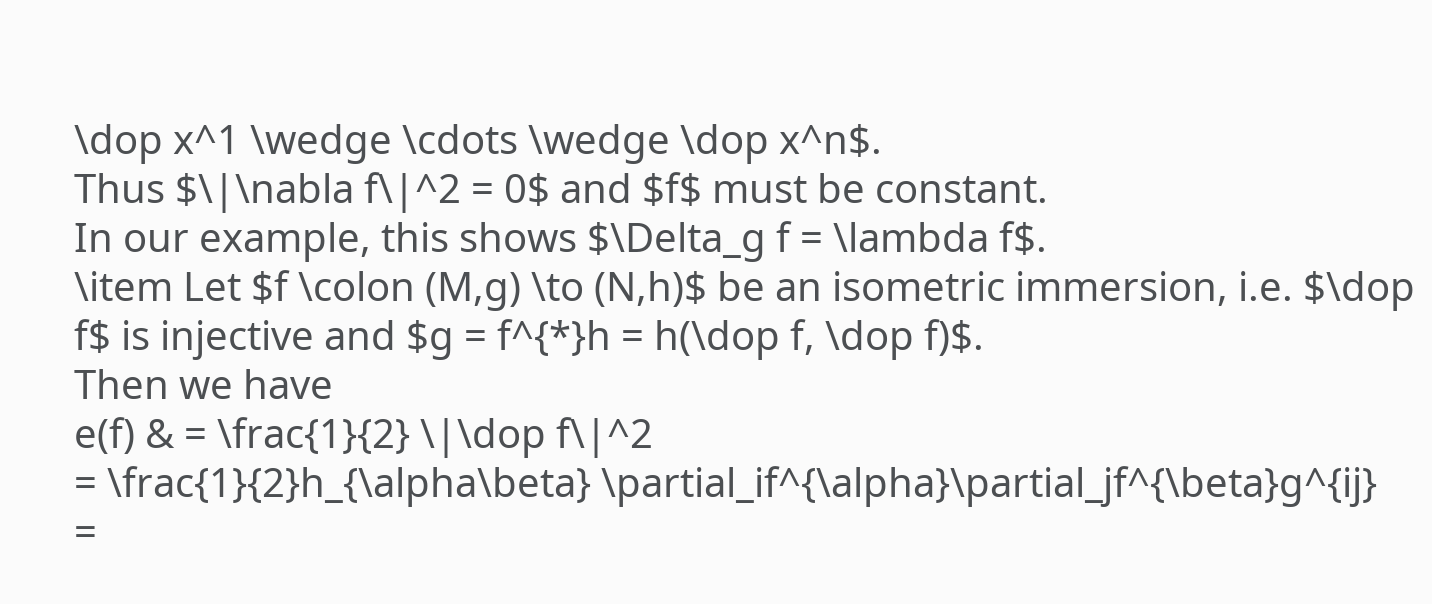\dop x^1 \wedge \cdots \wedge \dop x^n$.
Thus $\|\nabla f\|^2 = 0$ and $f$ must be constant.
In our example, this shows $\Delta_g f = \lambda f$.
\item Let $f \colon (M,g) \to (N,h)$ be an isometric immersion, i.e. $\dop f$ is injective and $g = f^{*}h = h(\dop f, \dop f)$.
Then we have
e(f) & = \frac{1}{2} \|\dop f\|^2
= \frac{1}{2}h_{\alpha\beta} \partial_if^{\alpha}\partial_jf^{\beta}g^{ij}
=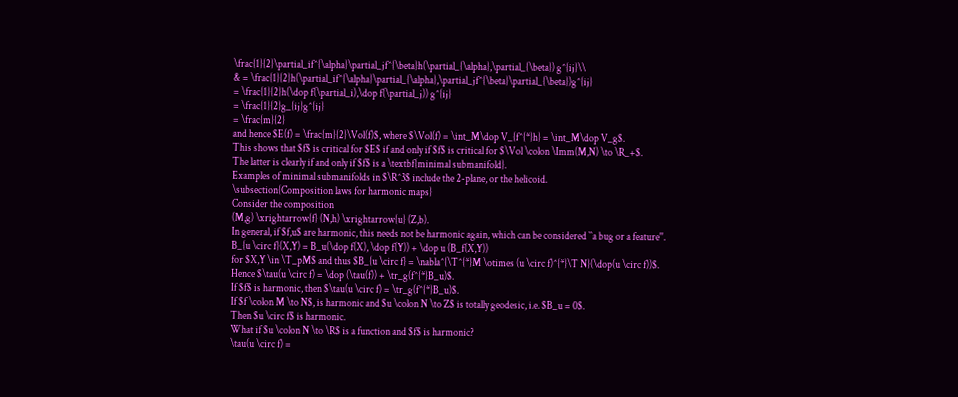\frac{1}{2}\partial_if^{\alpha}\partial_jf^{\beta}h(\partial_{\alpha},\partial_{\beta}) g^{ij}\\
& = \frac{1}{2}h(\partial_if^{\alpha}\partial_{\alpha},\partial_jf^{\beta}\partial_{\beta})g^{ij}
= \frac{1}{2}h(\dop f(\partial_i),\dop f(\partial_j)) g^{ij}
= \frac{1}{2}g_{ij}g^{ij}
= \frac{m}{2}
and hence $E(f) = \frac{m}{2}\Vol(f)$, where $\Vol(f) = \int_M\dop V_{f^{*}h} = \int_M\dop V_g$.
This shows that $f$ is critical for $E$ if and only if $f$ is critical for $\Vol \colon \Imm(M,N) \to \R_+$.
The latter is clearly if and only if $f$ is a \textbf{minimal submanifold}.
Examples of minimal submanifolds in $\R^3$ include the 2-plane, or the helicoid.
\subsection{Composition laws for harmonic maps}
Consider the composition
(M,g) \xrightarrow{f} (N,h) \xrightarrow{u} (Z,b).
In general, if $f,u$ are harmonic, this needs not be harmonic again, which can be considered ``a bug or a feature''.
B_{u \circ f}(X,Y) = B_u(\dop f(X), \dop f(Y)) + \dop u (B_f(X,Y))
for $X,Y \in \T_pM$ and thus $B_{u \circ f} = \nabla^{\T^{*}M \otimes (u \circ f)^{*}\T N}(\dop(u \circ f))$.
Hence $\tau(u \circ f) = \dop (\tau(f)) + \tr_g(f^{*}B_u)$.
If $f$ is harmonic, then $\tau(u \circ f) = \tr_g(f^{*}B_u)$.
If $f \colon M \to N$, is harmonic and $u \colon N \to Z$ is totally geodesic, i.e. $B_u = 0$.
Then $u \circ f$ is harmonic.
What if $u \colon N \to \R$ is a function and $f$ is harmonic?
\tau(u \circ f) =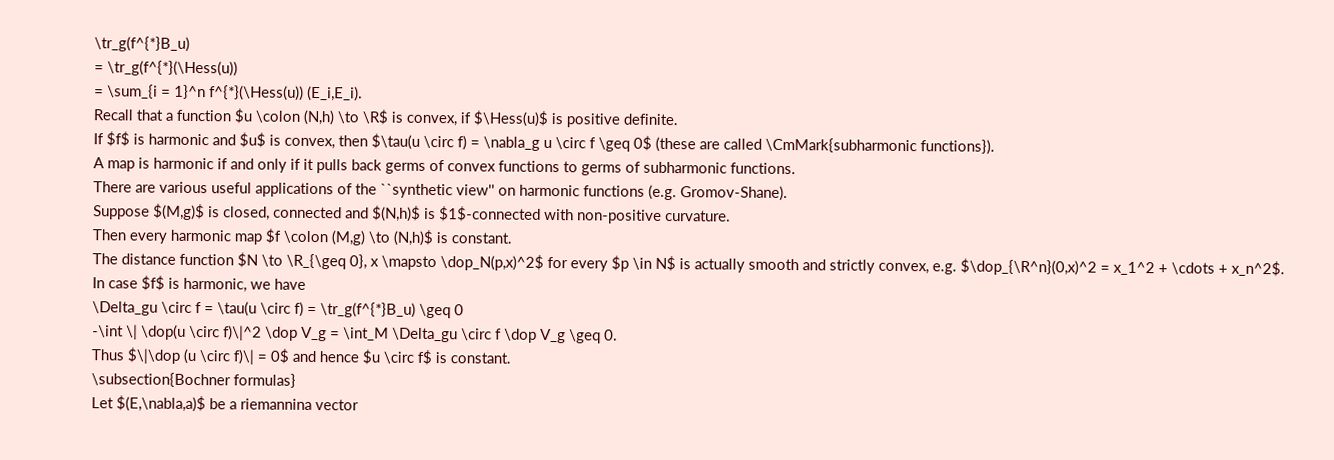\tr_g(f^{*}B_u)
= \tr_g(f^{*}(\Hess(u))
= \sum_{i = 1}^n f^{*}(\Hess(u)) (E_i,E_i).
Recall that a function $u \colon (N,h) \to \R$ is convex, if $\Hess(u)$ is positive definite.
If $f$ is harmonic and $u$ is convex, then $\tau(u \circ f) = \nabla_g u \circ f \geq 0$ (these are called \CmMark{subharmonic functions}).
A map is harmonic if and only if it pulls back germs of convex functions to germs of subharmonic functions.
There are various useful applications of the ``synthetic view'' on harmonic functions (e.g. Gromov-Shane).
Suppose $(M,g)$ is closed, connected and $(N,h)$ is $1$-connected with non-positive curvature.
Then every harmonic map $f \colon (M,g) \to (N,h)$ is constant.
The distance function $N \to \R_{\geq 0}, x \mapsto \dop_N(p,x)^2$ for every $p \in N$ is actually smooth and strictly convex, e.g. $\dop_{\R^n}(0,x)^2 = x_1^2 + \cdots + x_n^2$.
In case $f$ is harmonic, we have
\Delta_gu \circ f = \tau(u \circ f) = \tr_g(f^{*}B_u) \geq 0
-\int \| \dop(u \circ f)\|^2 \dop V_g = \int_M \Delta_gu \circ f \dop V_g \geq 0.
Thus $\|\dop (u \circ f)\| = 0$ and hence $u \circ f$ is constant.
\subsection{Bochner formulas}
Let $(E,\nabla,a)$ be a riemannina vector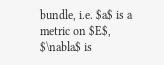bundle, i.e. $a$ is a metric on $E$, $\nabla$ is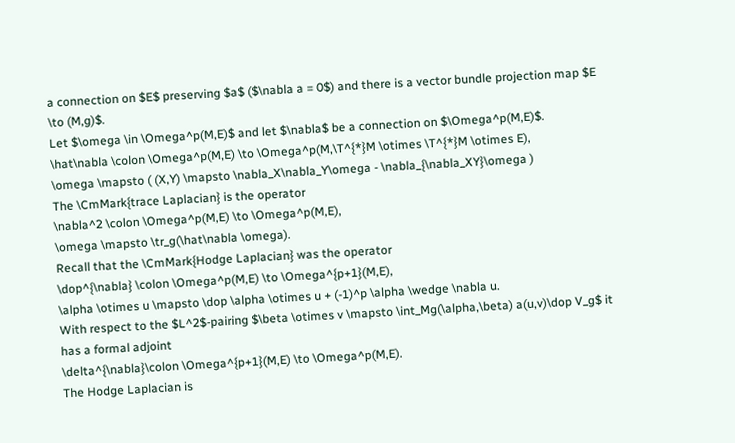a connection on $E$ preserving $a$ ($\nabla a = 0$) and there is a vector bundle projection map $E \to (M,g)$.
Let $\omega \in \Omega^p(M,E)$ and let $\nabla$ be a connection on $\Omega^p(M,E)$.
\hat\nabla \colon \Omega^p(M,E) \to \Omega^p(M,\T^{*}M \otimes \T^{*}M \otimes E),
\omega \mapsto ( (X,Y) \mapsto \nabla_X\nabla_Y\omega - \nabla_{\nabla_XY}\omega )
The \CmMark{trace Laplacian} is the operator
\nabla^2 \colon \Omega^p(M,E) \to \Omega^p(M,E),
\omega \mapsto \tr_g(\hat\nabla \omega).
Recall that the \CmMark{Hodge Laplacian} was the operator
\dop^{\nabla} \colon \Omega^p(M,E) \to \Omega^{p+1}(M,E),
\alpha \otimes u \mapsto \dop \alpha \otimes u + (-1)^p \alpha \wedge \nabla u.
With respect to the $L^2$-pairing $\beta \otimes v \mapsto \int_Mg(\alpha,\beta) a(u,v)\dop V_g$ it has a formal adjoint
\delta^{\nabla}\colon \Omega^{p+1}(M,E) \to \Omega^p(M,E).
The Hodge Laplacian is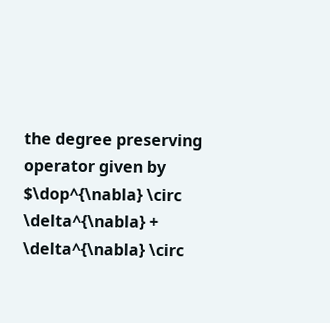the degree preserving operator given by $\dop^{\nabla} \circ \delta^{\nabla} + \delta^{\nabla} \circ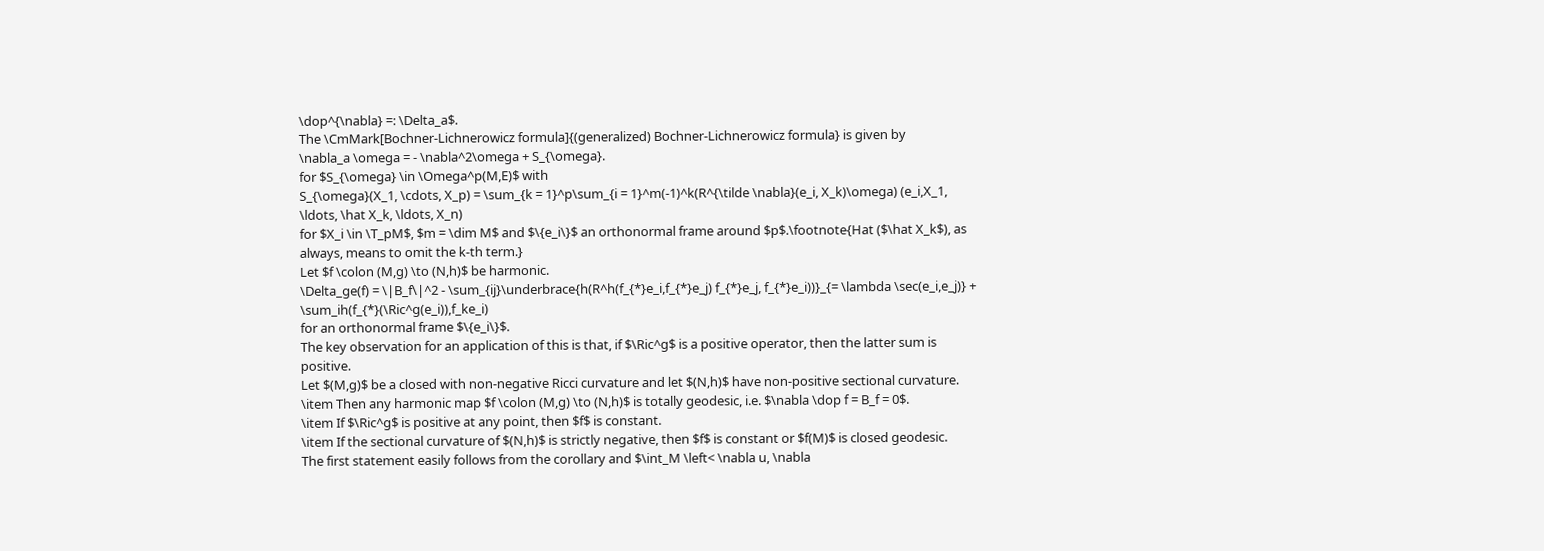\dop^{\nabla} =: \Delta_a$.
The \CmMark[Bochner-Lichnerowicz formula]{(generalized) Bochner-Lichnerowicz formula} is given by
\nabla_a \omega = - \nabla^2\omega + S_{\omega}.
for $S_{\omega} \in \Omega^p(M,E)$ with
S_{\omega}(X_1, \cdots, X_p) = \sum_{k = 1}^p\sum_{i = 1}^m(-1)^k(R^{\tilde \nabla}(e_i, X_k)\omega) (e_i,X_1, \ldots, \hat X_k, \ldots, X_n)
for $X_i \in \T_pM$, $m = \dim M$ and $\{e_i\}$ an orthonormal frame around $p$.\footnote{Hat ($\hat X_k$), as always, means to omit the k-th term.}
Let $f \colon (M,g) \to (N,h)$ be harmonic.
\Delta_ge(f) = \|B_f\|^2 - \sum_{ij}\underbrace{h(R^h(f_{*}e_i,f_{*}e_j) f_{*}e_j, f_{*}e_i))}_{= \lambda \sec(e_i,e_j)} + \sum_ih(f_{*}(\Ric^g(e_i)),f_ke_i)
for an orthonormal frame $\{e_i\}$.
The key observation for an application of this is that, if $\Ric^g$ is a positive operator, then the latter sum is positive.
Let $(M,g)$ be a closed with non-negative Ricci curvature and let $(N,h)$ have non-positive sectional curvature.
\item Then any harmonic map $f \colon (M,g) \to (N,h)$ is totally geodesic, i.e. $\nabla \dop f = B_f = 0$.
\item If $\Ric^g$ is positive at any point, then $f$ is constant.
\item If the sectional curvature of $(N,h)$ is strictly negative, then $f$ is constant or $f(M)$ is closed geodesic.
The first statement easily follows from the corollary and $\int_M \left< \nabla u, \nabla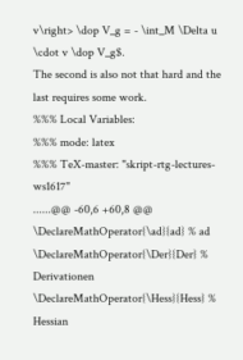v\right> \dop V_g = - \int_M \Delta u \cdot v \dop V_g$.
The second is also not that hard and the last requires some work.
%%% Local Variables:
%%% mode: latex
%%% TeX-master: "skript-rtg-lectures-ws1617"
......@@ -60,6 +60,8 @@
\DeclareMathOperator{\ad}{ad} % ad
\DeclareMathOperator{\Der}{Der} % Derivationen
\DeclareMathOperator{\Hess}{Hess} % Hessian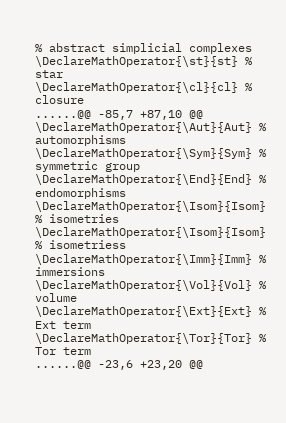% abstract simplicial complexes
\DeclareMathOperator{\st}{st} % star
\DeclareMathOperator{\cl}{cl} % closure
......@@ -85,7 +87,10 @@
\DeclareMathOperator{\Aut}{Aut} % automorphisms
\DeclareMathOperator{\Sym}{Sym} % symmetric group
\DeclareMathOperator{\End}{End} % endomorphisms
\DeclareMathOperator{\Isom}{Isom} % isometries
\DeclareMathOperator{\Isom}{Isom} % isometriess
\DeclareMathOperator{\Imm}{Imm} % immersions
\DeclareMathOperator{\Vol}{Vol} % volume
\DeclareMathOperator{\Ext}{Ext} % Ext term
\DeclareMathOperator{\Tor}{Tor} % Tor term
......@@ -23,6 +23,20 @@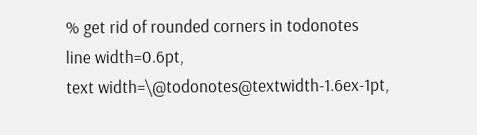% get rid of rounded corners in todonotes
line width=0.6pt,
text width=\@todonotes@textwidth-1.6ex-1pt,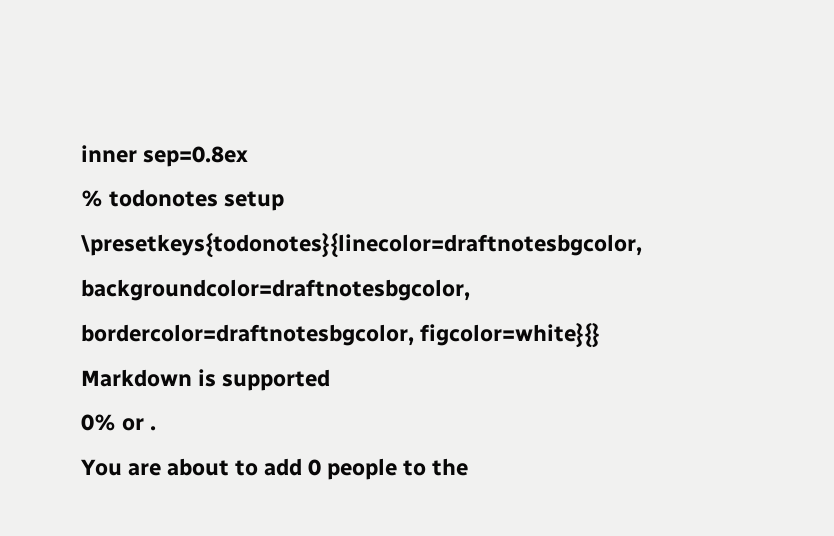inner sep=0.8ex
% todonotes setup
\presetkeys{todonotes}{linecolor=draftnotesbgcolor, backgroundcolor=draftnotesbgcolor, bordercolor=draftnotesbgcolor, figcolor=white}{}
Markdown is supported
0% or .
You are about to add 0 people to the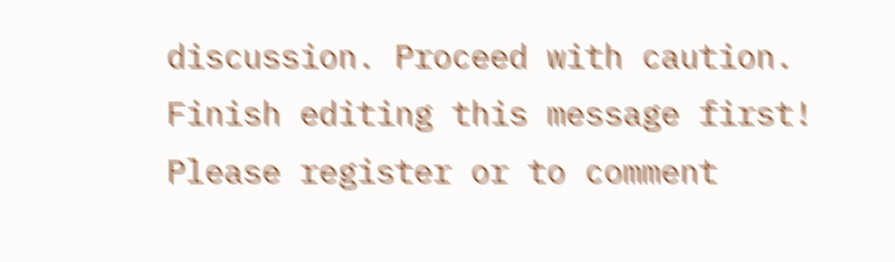discussion. Proceed with caution.
Finish editing this message first!
Please register or to comment